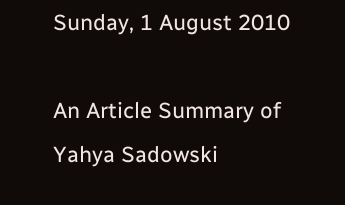Sunday, 1 August 2010

An Article Summary of Yahya Sadowski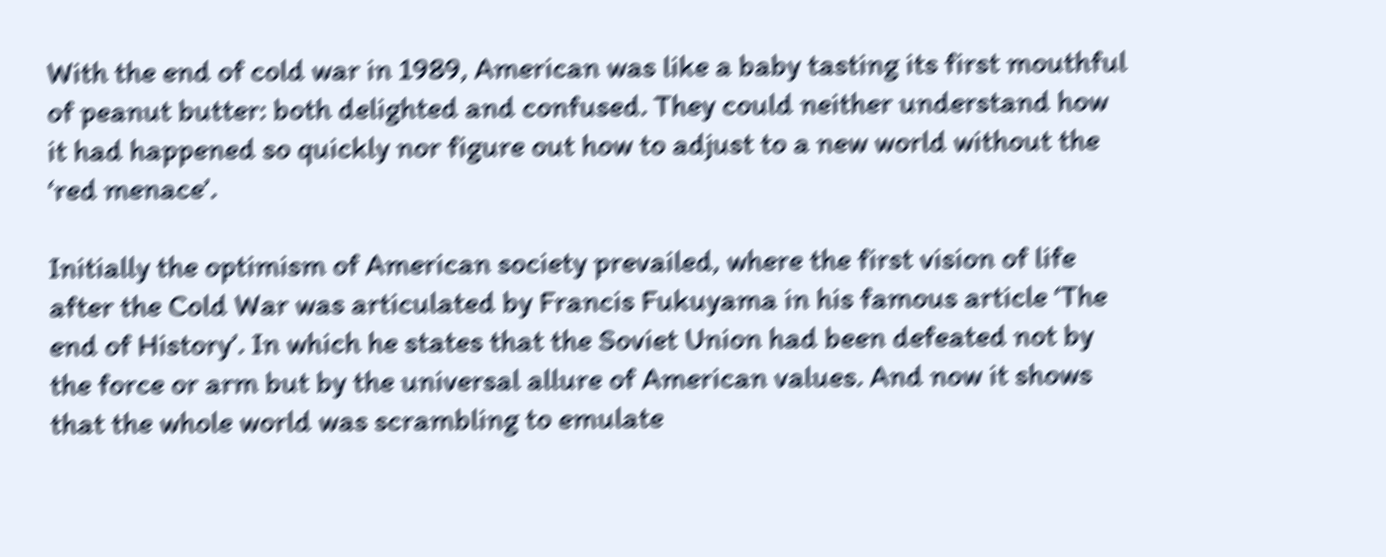With the end of cold war in 1989, American was like a baby tasting its first mouthful of peanut butter: both delighted and confused. They could neither understand how it had happened so quickly nor figure out how to adjust to a new world without the ‘red menace’.

Initially the optimism of American society prevailed, where the first vision of life after the Cold War was articulated by Francis Fukuyama in his famous article ‘The end of History’. In which he states that the Soviet Union had been defeated not by the force or arm but by the universal allure of American values. And now it shows that the whole world was scrambling to emulate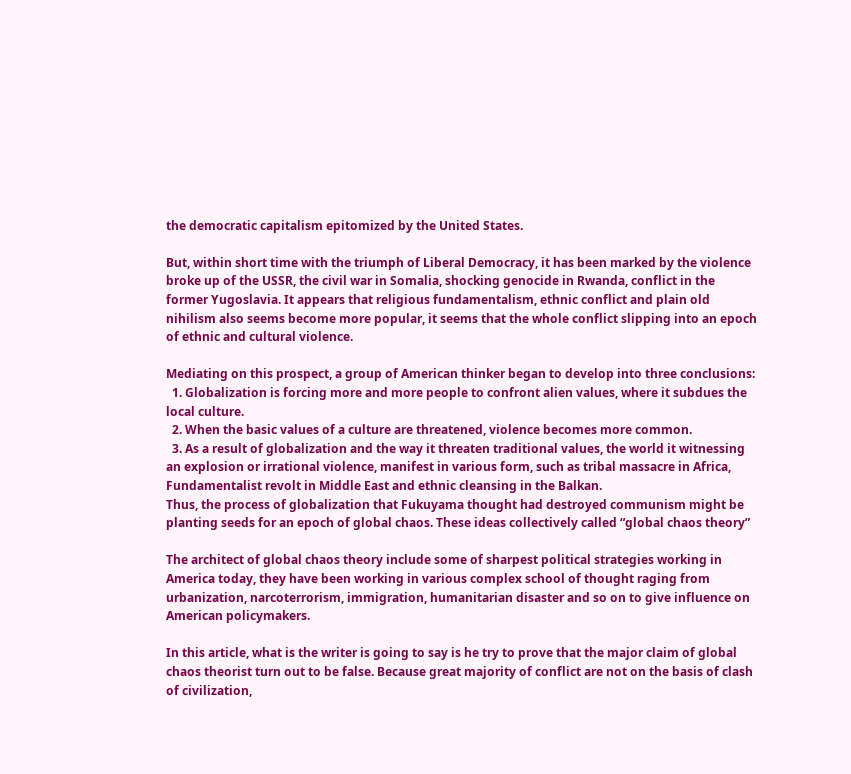the democratic capitalism epitomized by the United States.

But, within short time with the triumph of Liberal Democracy, it has been marked by the violence broke up of the USSR, the civil war in Somalia, shocking genocide in Rwanda, conflict in the former Yugoslavia. It appears that religious fundamentalism, ethnic conflict and plain old nihilism also seems become more popular, it seems that the whole conflict slipping into an epoch of ethnic and cultural violence.

Mediating on this prospect, a group of American thinker began to develop into three conclusions:
  1. Globalization is forcing more and more people to confront alien values, where it subdues the local culture.
  2. When the basic values of a culture are threatened, violence becomes more common.
  3. As a result of globalization and the way it threaten traditional values, the world it witnessing an explosion or irrational violence, manifest in various form, such as tribal massacre in Africa, Fundamentalist revolt in Middle East and ethnic cleansing in the Balkan.
Thus, the process of globalization that Fukuyama thought had destroyed communism might be planting seeds for an epoch of global chaos. These ideas collectively called “global chaos theory”

The architect of global chaos theory include some of sharpest political strategies working in America today, they have been working in various complex school of thought raging from urbanization, narcoterrorism, immigration, humanitarian disaster and so on to give influence on American policymakers.

In this article, what is the writer is going to say is he try to prove that the major claim of global chaos theorist turn out to be false. Because great majority of conflict are not on the basis of clash of civilization,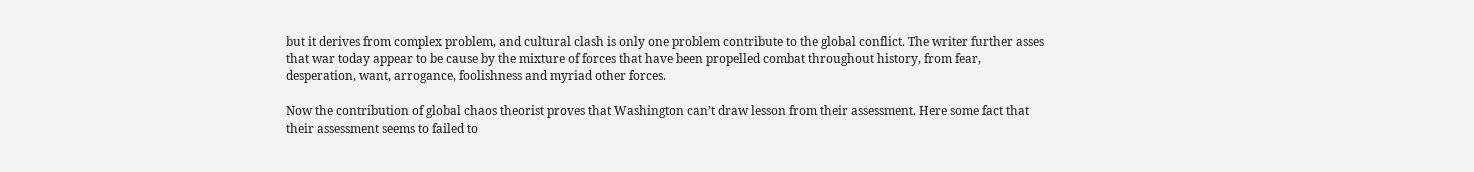but it derives from complex problem, and cultural clash is only one problem contribute to the global conflict. The writer further asses that war today appear to be cause by the mixture of forces that have been propelled combat throughout history, from fear, desperation, want, arrogance, foolishness and myriad other forces.

Now the contribution of global chaos theorist proves that Washington can’t draw lesson from their assessment. Here some fact that their assessment seems to failed to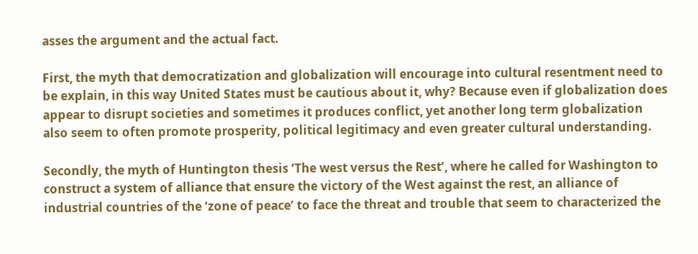asses the argument and the actual fact.

First, the myth that democratization and globalization will encourage into cultural resentment need to be explain, in this way United States must be cautious about it, why? Because even if globalization does appear to disrupt societies and sometimes it produces conflict, yet another long term globalization also seem to often promote prosperity, political legitimacy and even greater cultural understanding.

Secondly, the myth of Huntington thesis ‘The west versus the Rest’, where he called for Washington to construct a system of alliance that ensure the victory of the West against the rest, an alliance of industrial countries of the ‘zone of peace’ to face the threat and trouble that seem to characterized the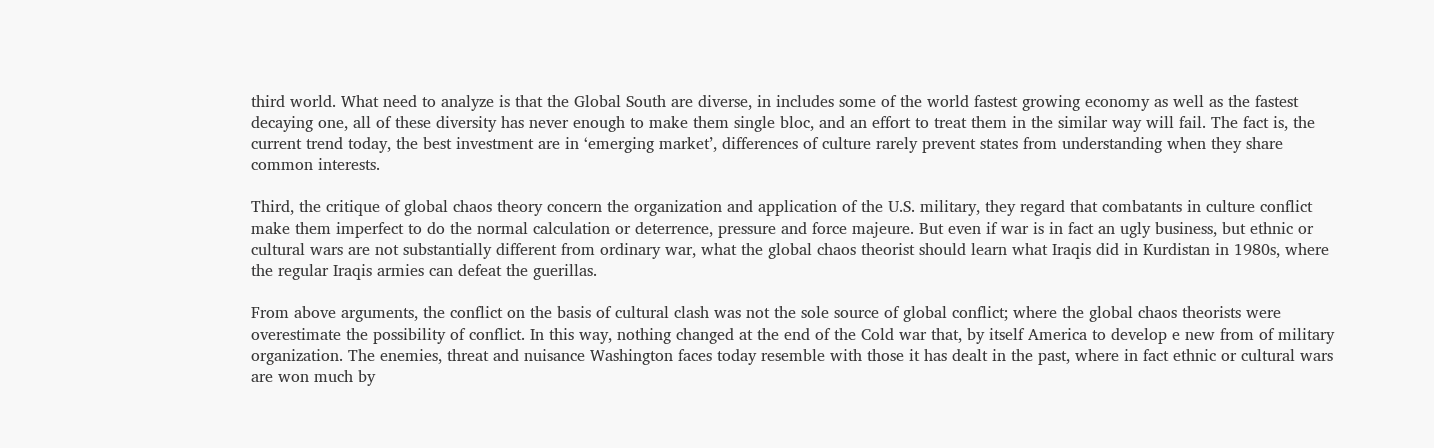third world. What need to analyze is that the Global South are diverse, in includes some of the world fastest growing economy as well as the fastest decaying one, all of these diversity has never enough to make them single bloc, and an effort to treat them in the similar way will fail. The fact is, the current trend today, the best investment are in ‘emerging market’, differences of culture rarely prevent states from understanding when they share common interests.

Third, the critique of global chaos theory concern the organization and application of the U.S. military, they regard that combatants in culture conflict make them imperfect to do the normal calculation or deterrence, pressure and force majeure. But even if war is in fact an ugly business, but ethnic or cultural wars are not substantially different from ordinary war, what the global chaos theorist should learn what Iraqis did in Kurdistan in 1980s, where the regular Iraqis armies can defeat the guerillas.

From above arguments, the conflict on the basis of cultural clash was not the sole source of global conflict; where the global chaos theorists were overestimate the possibility of conflict. In this way, nothing changed at the end of the Cold war that, by itself America to develop e new from of military organization. The enemies, threat and nuisance Washington faces today resemble with those it has dealt in the past, where in fact ethnic or cultural wars are won much by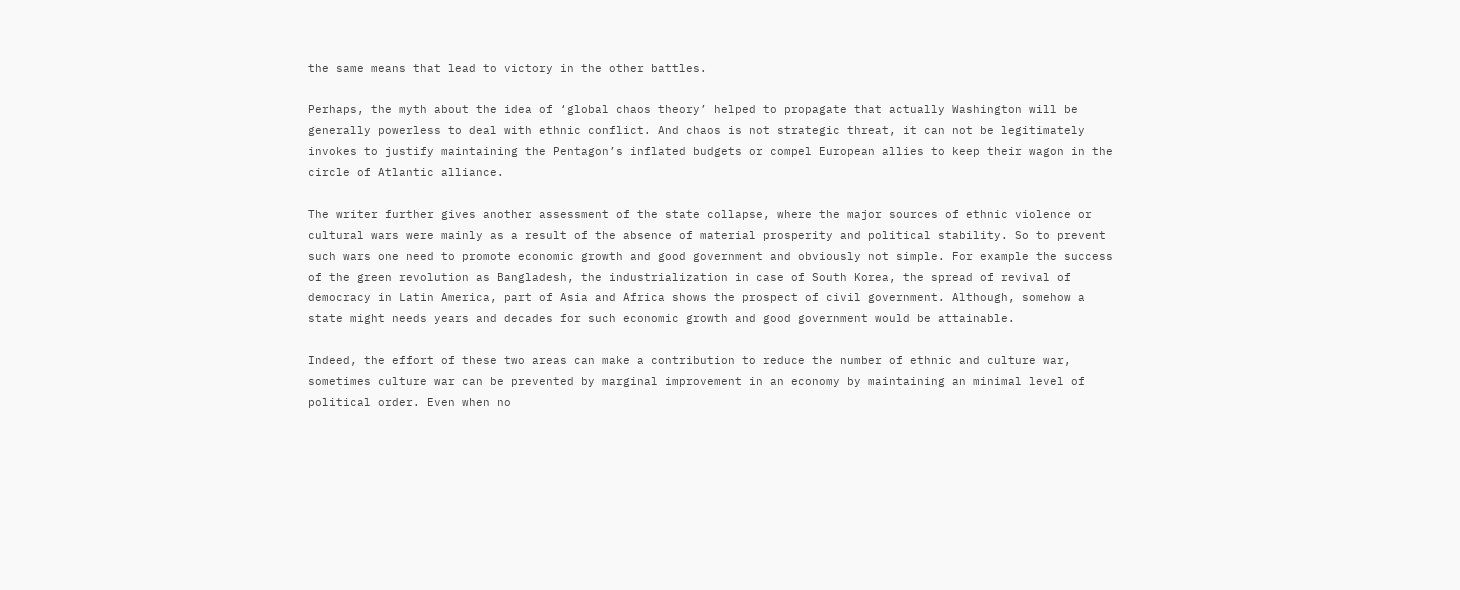the same means that lead to victory in the other battles.

Perhaps, the myth about the idea of ‘global chaos theory’ helped to propagate that actually Washington will be generally powerless to deal with ethnic conflict. And chaos is not strategic threat, it can not be legitimately invokes to justify maintaining the Pentagon’s inflated budgets or compel European allies to keep their wagon in the circle of Atlantic alliance.

The writer further gives another assessment of the state collapse, where the major sources of ethnic violence or cultural wars were mainly as a result of the absence of material prosperity and political stability. So to prevent such wars one need to promote economic growth and good government and obviously not simple. For example the success of the green revolution as Bangladesh, the industrialization in case of South Korea, the spread of revival of democracy in Latin America, part of Asia and Africa shows the prospect of civil government. Although, somehow a state might needs years and decades for such economic growth and good government would be attainable.

Indeed, the effort of these two areas can make a contribution to reduce the number of ethnic and culture war, sometimes culture war can be prevented by marginal improvement in an economy by maintaining an minimal level of political order. Even when no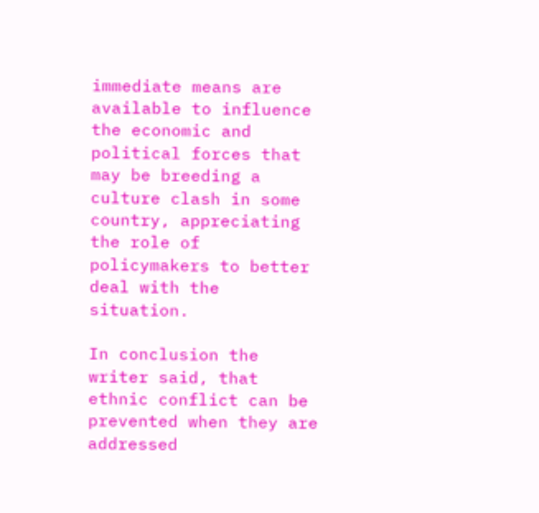immediate means are available to influence the economic and political forces that may be breeding a culture clash in some country, appreciating the role of policymakers to better deal with the situation.

In conclusion the writer said, that ethnic conflict can be prevented when they are addressed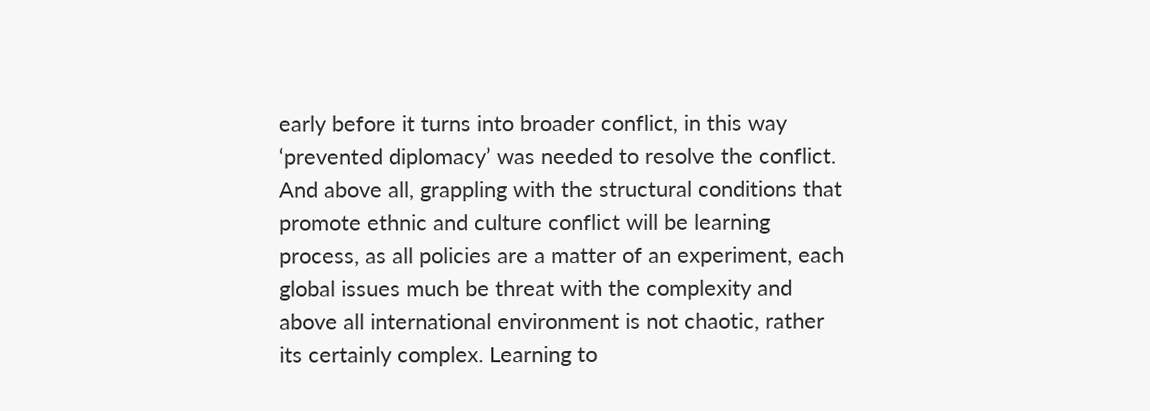early before it turns into broader conflict, in this way ‘prevented diplomacy’ was needed to resolve the conflict. And above all, grappling with the structural conditions that promote ethnic and culture conflict will be learning process, as all policies are a matter of an experiment, each global issues much be threat with the complexity and above all international environment is not chaotic, rather its certainly complex. Learning to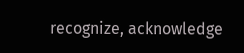recognize, acknowledge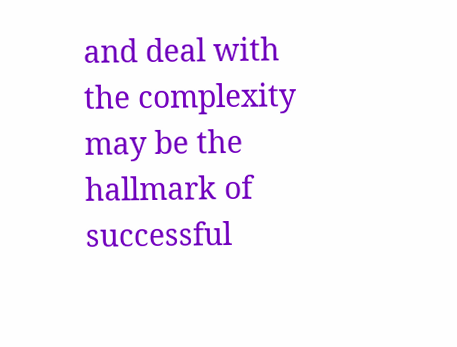and deal with the complexity may be the hallmark of successful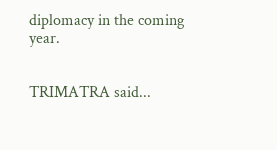diplomacy in the coming year.


TRIMATRA said...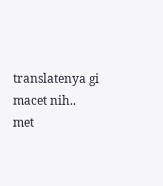translatenya gi macet nih..
met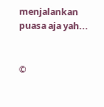menjalankan puasa aja yah...


©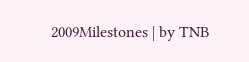2009Milestones | by TNB